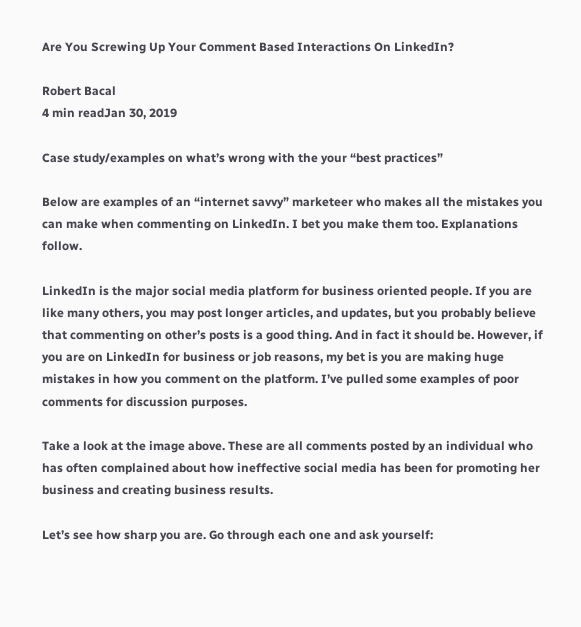Are You Screwing Up Your Comment Based Interactions On LinkedIn?

Robert Bacal
4 min readJan 30, 2019

Case study/examples on what’s wrong with the your “best practices”

Below are examples of an “internet savvy” marketeer who makes all the mistakes you can make when commenting on LinkedIn. I bet you make them too. Explanations follow.

LinkedIn is the major social media platform for business oriented people. If you are like many others, you may post longer articles, and updates, but you probably believe that commenting on other’s posts is a good thing. And in fact it should be. However, if you are on LinkedIn for business or job reasons, my bet is you are making huge mistakes in how you comment on the platform. I’ve pulled some examples of poor comments for discussion purposes.

Take a look at the image above. These are all comments posted by an individual who has often complained about how ineffective social media has been for promoting her business and creating business results.

Let’s see how sharp you are. Go through each one and ask yourself: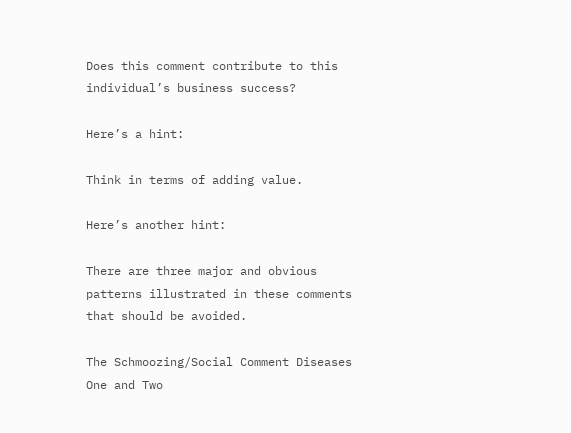Does this comment contribute to this individual’s business success?

Here’s a hint:

Think in terms of adding value.

Here’s another hint:

There are three major and obvious patterns illustrated in these comments that should be avoided.

The Schmoozing/Social Comment Diseases One and Two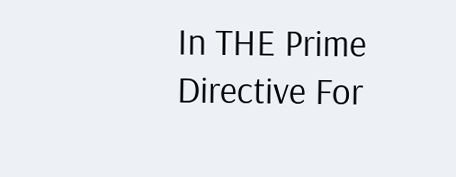In THE Prime Directive For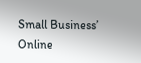Small Business’ Online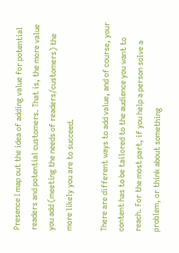Presence I map out the idea of adding value for potential readers and potential customers. That is, the more value you add (meeting the needs of readers/customers) the more likely you are to succeed.

There are different ways to add value, and of course, your content has to be tailored to the audience you want to reach. For the most part, if you help a person solve a problem, or think about something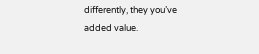differently, they you’ve added value.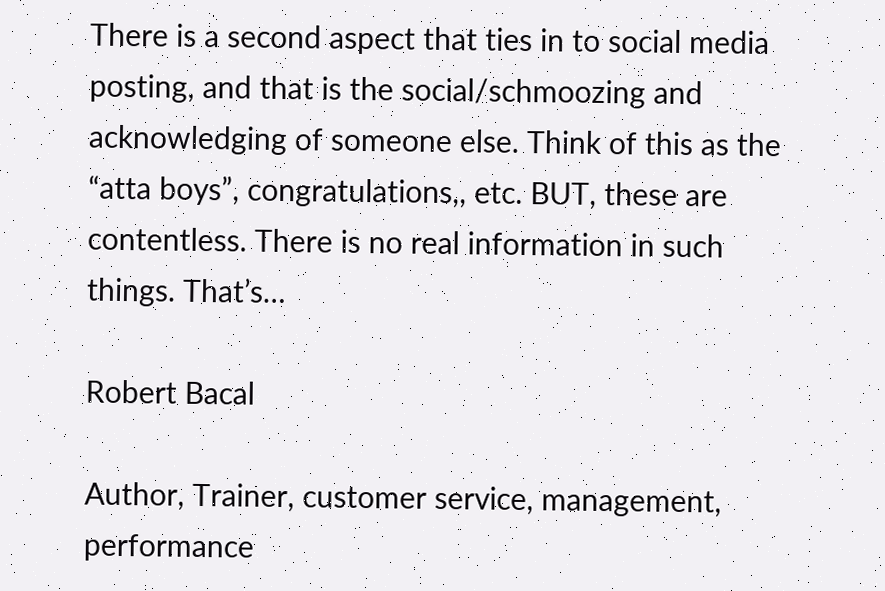There is a second aspect that ties in to social media posting, and that is the social/schmoozing and acknowledging of someone else. Think of this as the “atta boys”, congratulations,, etc. BUT, these are contentless. There is no real information in such things. That’s…

Robert Bacal

Author, Trainer, customer service, management, performance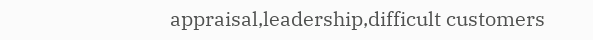appraisal,leadership,difficult customers